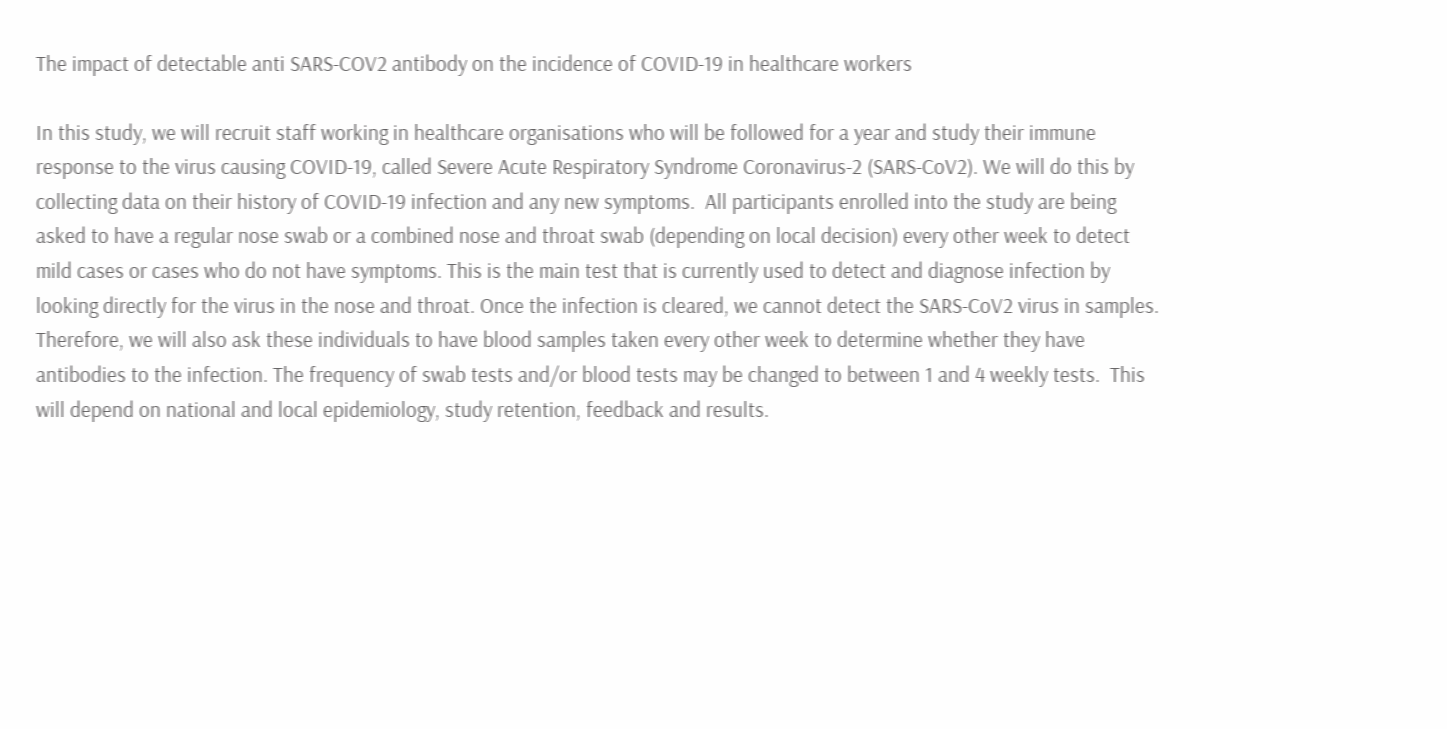The impact of detectable anti SARS-COV2 antibody on the incidence of COVID-19 in healthcare workers

In this study, we will recruit staff working in healthcare organisations who will be followed for a year and study their immune response to the virus causing COVID-19, called Severe Acute Respiratory Syndrome Coronavirus-2 (SARS-CoV2). We will do this by collecting data on their history of COVID-19 infection and any new symptoms.  All participants enrolled into the study are being asked to have a regular nose swab or a combined nose and throat swab (depending on local decision) every other week to detect mild cases or cases who do not have symptoms. This is the main test that is currently used to detect and diagnose infection by looking directly for the virus in the nose and throat. Once the infection is cleared, we cannot detect the SARS-CoV2 virus in samples. Therefore, we will also ask these individuals to have blood samples taken every other week to determine whether they have antibodies to the infection. The frequency of swab tests and/or blood tests may be changed to between 1 and 4 weekly tests.  This will depend on national and local epidemiology, study retention, feedback and results.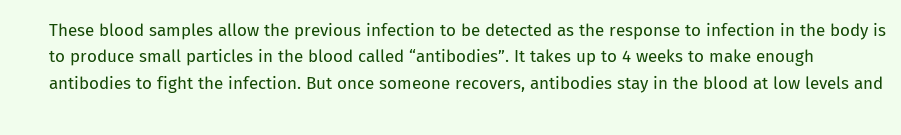These blood samples allow the previous infection to be detected as the response to infection in the body is to produce small particles in the blood called “antibodies”. It takes up to 4 weeks to make enough antibodies to fight the infection. But once someone recovers, antibodies stay in the blood at low levels and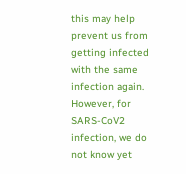this may help prevent us from getting infected with the same infection again. However, for SARS-CoV2 infection, we do not know yet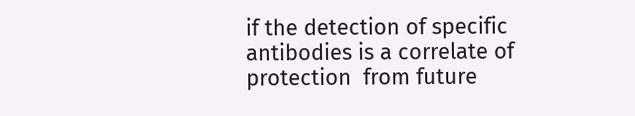if the detection of specific antibodies is a correlate of protection  from future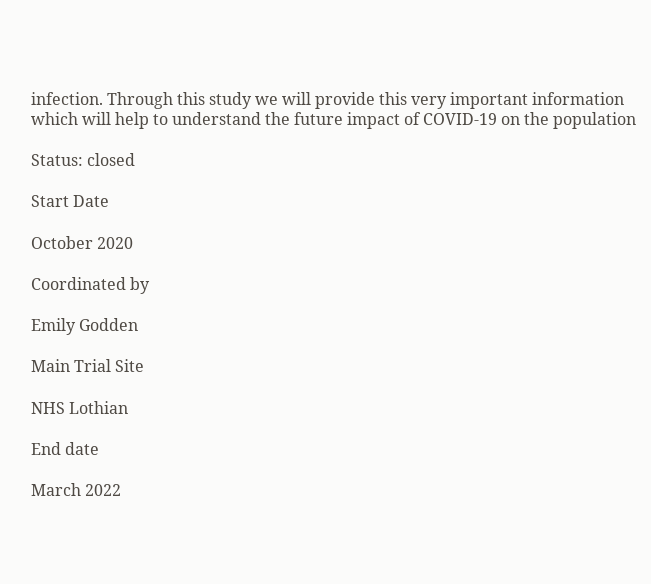infection. Through this study we will provide this very important information which will help to understand the future impact of COVID-19 on the population

Status: closed

Start Date

October 2020

Coordinated by

Emily Godden

Main Trial Site

NHS Lothian

End date

March 2022